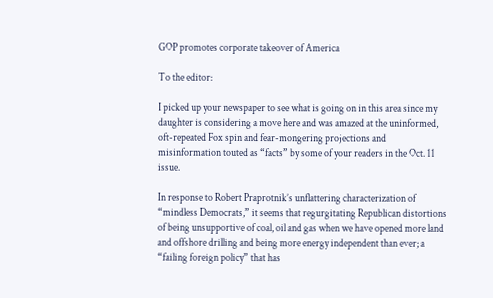GOP promotes corporate takeover of America

To the editor:

I picked up your newspaper to see what is going on in this area since my daughter is considering a move here and was amazed at the uninformed, oft-repeated Fox spin and fear-mongering projections and misinformation touted as “facts” by some of your readers in the Oct. 11 issue.

In response to Robert Praprotnik’s unflattering characterization of “mindless Democrats,” it seems that regurgitating Republican distortions of being unsupportive of coal, oil and gas when we have opened more land and offshore drilling and being more energy independent than ever; a “failing foreign policy” that has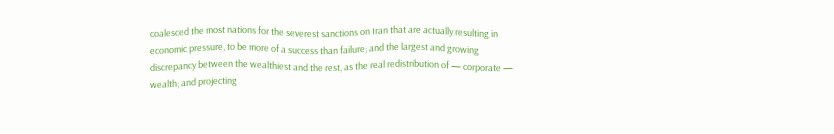coalesced the most nations for the severest sanctions on Iran that are actually resulting in economic pressure, to be more of a success than failure; and the largest and growing discrepancy between the wealthiest and the rest, as the real redistribution of — corporate — wealth; and projecting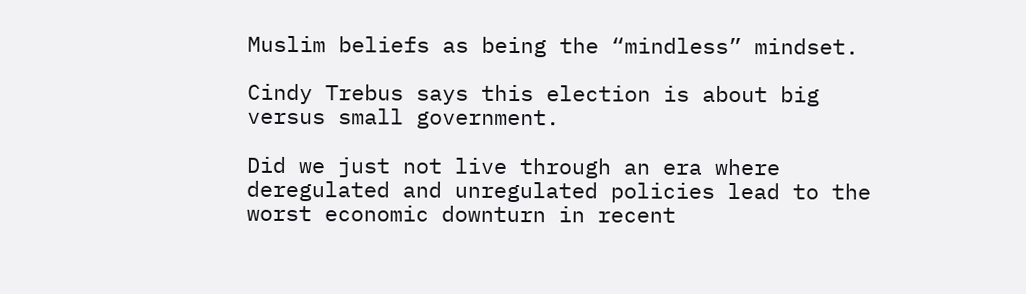Muslim beliefs as being the “mindless” mindset.

Cindy Trebus says this election is about big versus small government.

Did we just not live through an era where deregulated and unregulated policies lead to the worst economic downturn in recent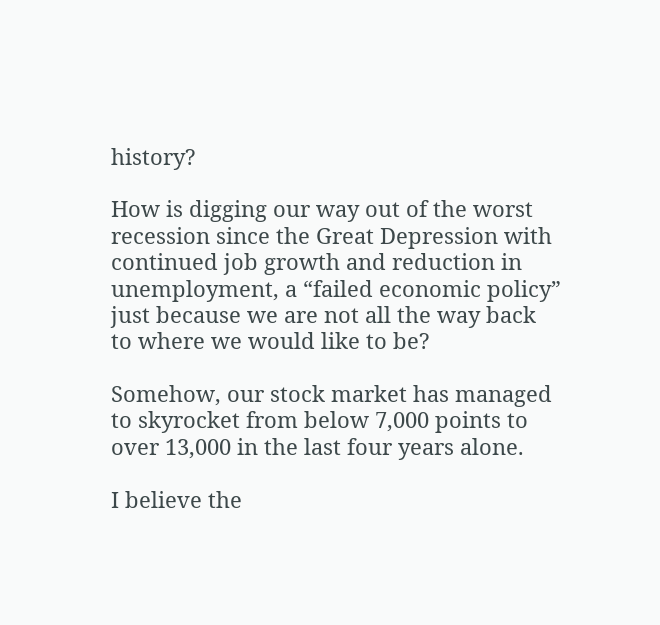history?

How is digging our way out of the worst recession since the Great Depression with continued job growth and reduction in unemployment, a “failed economic policy” just because we are not all the way back to where we would like to be?

Somehow, our stock market has managed to skyrocket from below 7,000 points to over 13,000 in the last four years alone.

I believe the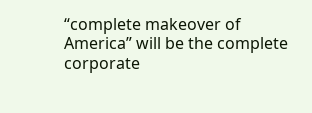“complete makeover of America” will be the complete corporate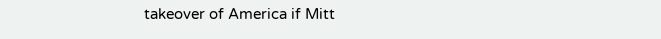takeover of America if Mitt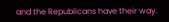and the Republicans have their way.